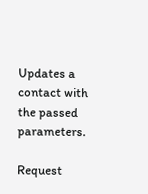Updates a contact with the passed parameters.

Request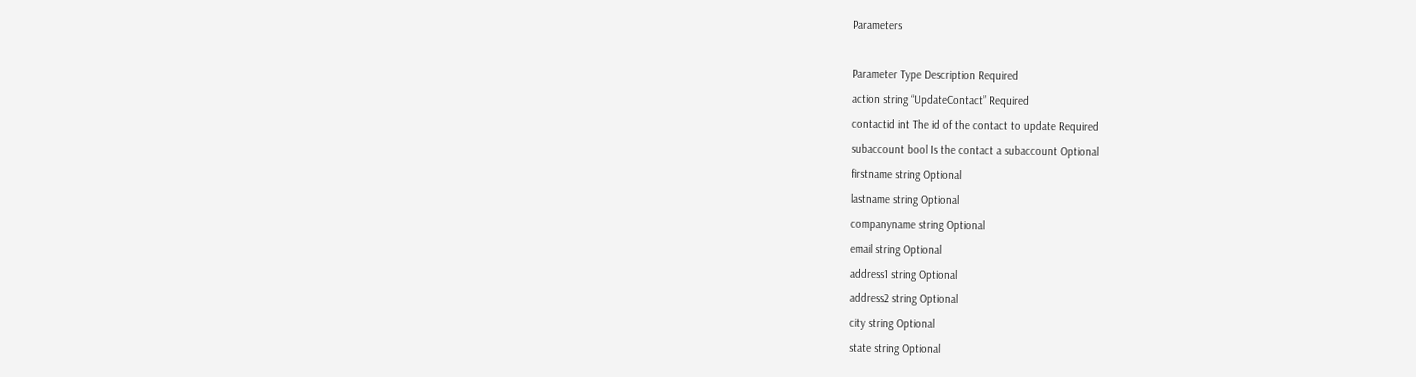Parameters

Parameter Type Description Required
action string “UpdateContact” Required
contactid int The id of the contact to update Required
subaccount bool Is the contact a subaccount Optional
firstname string Optional
lastname string Optional
companyname string Optional
email string Optional
address1 string Optional
address2 string Optional
city string Optional
state string Optional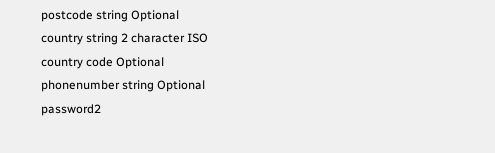postcode string Optional
country string 2 character ISO country code Optional
phonenumber string Optional
password2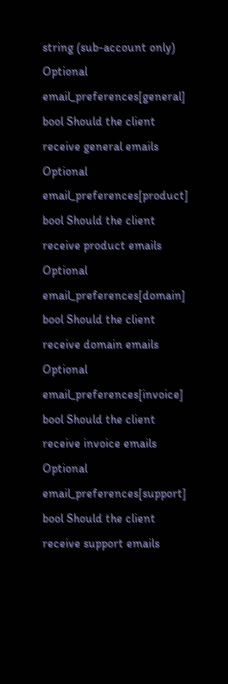string (sub-account only) Optional
email_preferences[general] bool Should the client receive general emails Optional
email_preferences[product] bool Should the client receive product emails Optional
email_preferences[domain] bool Should the client receive domain emails Optional
email_preferences[invoice] bool Should the client receive invoice emails Optional
email_preferences[support] bool Should the client receive support emails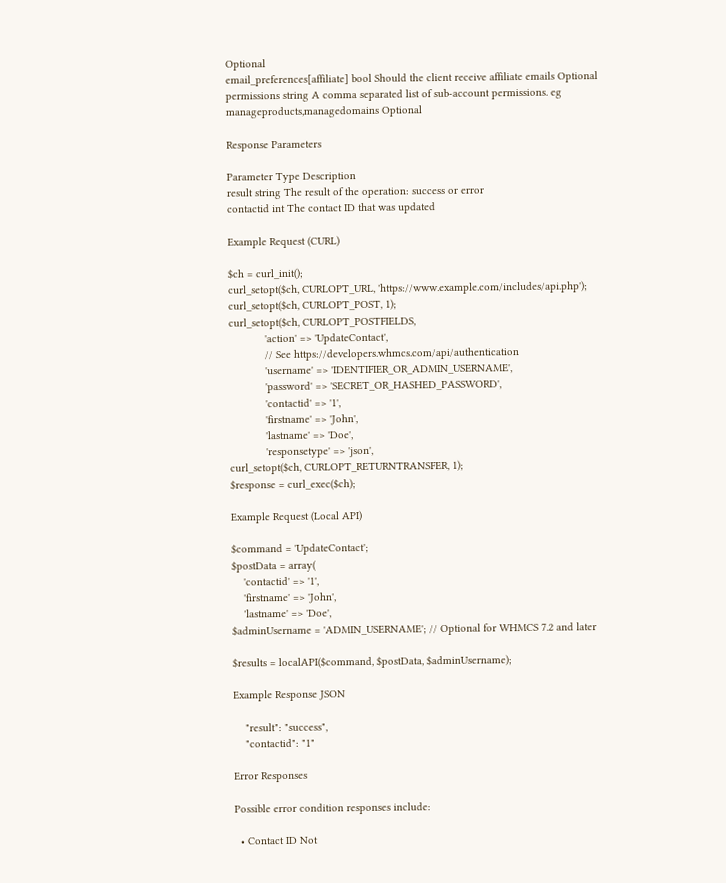Optional
email_preferences[affiliate] bool Should the client receive affiliate emails Optional
permissions string A comma separated list of sub-account permissions. eg manageproducts,managedomains Optional

Response Parameters

Parameter Type Description
result string The result of the operation: success or error
contactid int The contact ID that was updated

Example Request (CURL)

$ch = curl_init();
curl_setopt($ch, CURLOPT_URL, 'https://www.example.com/includes/api.php');
curl_setopt($ch, CURLOPT_POST, 1);
curl_setopt($ch, CURLOPT_POSTFIELDS,
            'action' => 'UpdateContact',
            // See https://developers.whmcs.com/api/authentication
            'username' => 'IDENTIFIER_OR_ADMIN_USERNAME',
            'password' => 'SECRET_OR_HASHED_PASSWORD',
            'contactid' => '1',
            'firstname' => 'John',
            'lastname' => 'Doe',
            'responsetype' => 'json',
curl_setopt($ch, CURLOPT_RETURNTRANSFER, 1);
$response = curl_exec($ch);

Example Request (Local API)

$command = 'UpdateContact';
$postData = array(
    'contactid' => '1',
    'firstname' => 'John',
    'lastname' => 'Doe',
$adminUsername = 'ADMIN_USERNAME'; // Optional for WHMCS 7.2 and later

$results = localAPI($command, $postData, $adminUsername);

Example Response JSON

    "result": "success",
    "contactid": "1"

Error Responses

Possible error condition responses include:

  • Contact ID Not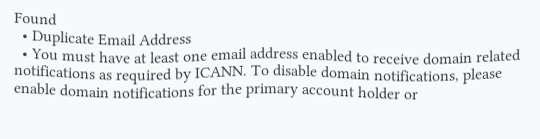Found
  • Duplicate Email Address
  • You must have at least one email address enabled to receive domain related notifications as required by ICANN. To disable domain notifications, please enable domain notifications for the primary account holder or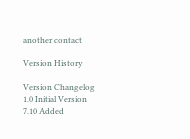another contact

Version History

Version Changelog
1.0 Initial Version
7.10 Added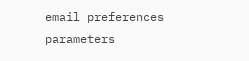email preferences parameters